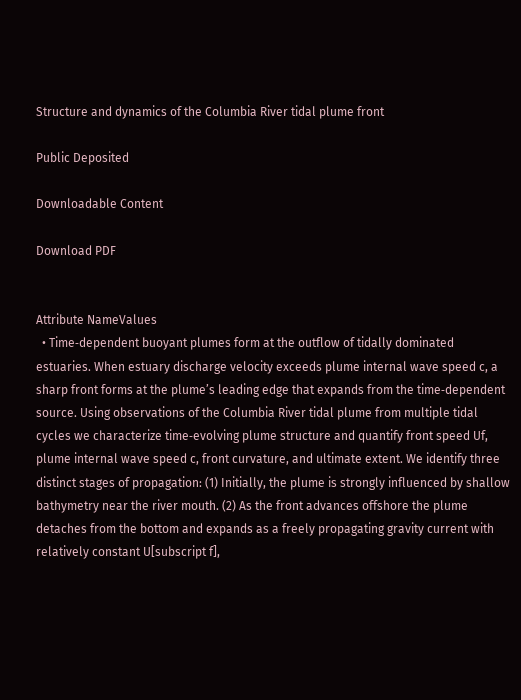Structure and dynamics of the Columbia River tidal plume front

Public Deposited

Downloadable Content

Download PDF


Attribute NameValues
  • Time‐dependent buoyant plumes form at the outflow of tidally dominated estuaries. When estuary discharge velocity exceeds plume internal wave speed c, a sharp front forms at the plume’s leading edge that expands from the time‐dependent source. Using observations of the Columbia River tidal plume from multiple tidal cycles we characterize time‐evolving plume structure and quantify front speed Uf, plume internal wave speed c, front curvature, and ultimate extent. We identify three distinct stages of propagation: (1) Initially, the plume is strongly influenced by shallow bathymetry near the river mouth. (2) As the front advances offshore the plume detaches from the bottom and expands as a freely propagating gravity current with relatively constant U[subscript f],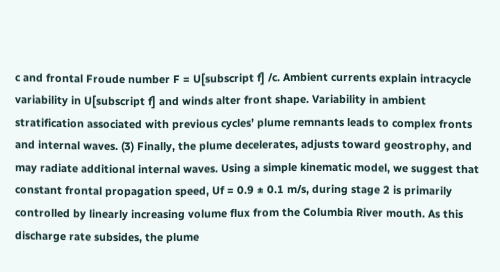c and frontal Froude number F = U[subscript f] /c. Ambient currents explain intracycle variability in U[subscript f] and winds alter front shape. Variability in ambient stratification associated with previous cycles’ plume remnants leads to complex fronts and internal waves. (3) Finally, the plume decelerates, adjusts toward geostrophy, and may radiate additional internal waves. Using a simple kinematic model, we suggest that constant frontal propagation speed, Uf = 0.9 ± 0.1 m/s, during stage 2 is primarily controlled by linearly increasing volume flux from the Columbia River mouth. As this discharge rate subsides, the plume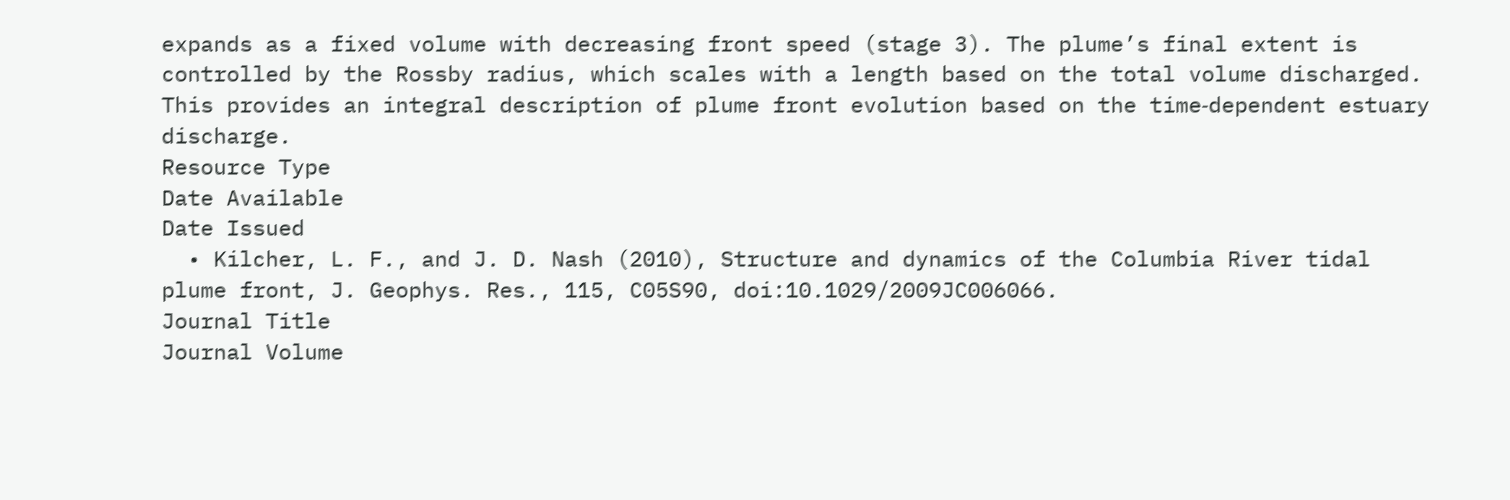expands as a fixed volume with decreasing front speed (stage 3). The plume’s final extent is controlled by the Rossby radius, which scales with a length based on the total volume discharged. This provides an integral description of plume front evolution based on the time‐dependent estuary discharge.
Resource Type
Date Available
Date Issued
  • Kilcher, L. F., and J. D. Nash (2010), Structure and dynamics of the Columbia River tidal plume front, J. Geophys. Res., 115, C05S90, doi:10.1029/2009JC006066.
Journal Title
Journal Volume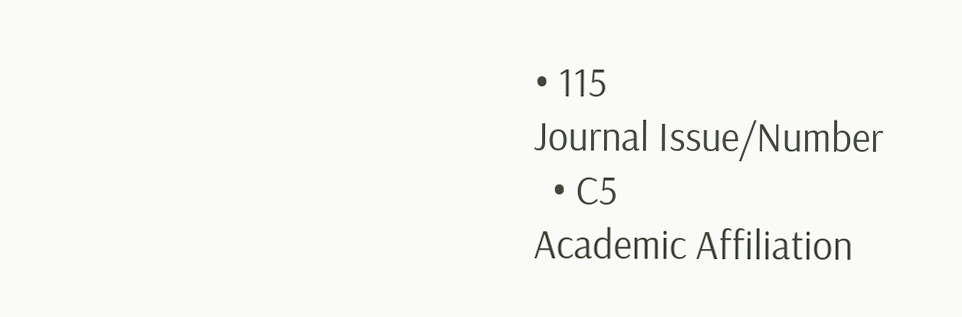• 115
Journal Issue/Number
  • C5
Academic Affiliation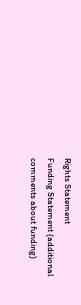Rights Statement
Funding Statement (additional comments about funding)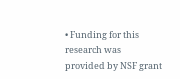• Funding for this research was provided by NSF grant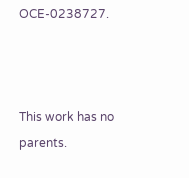OCE‐0238727.



This work has no parents.